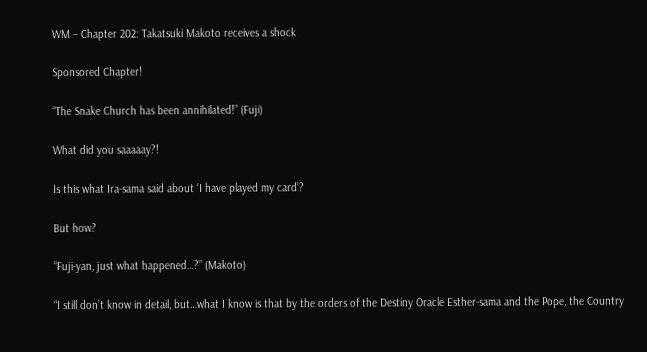WM – Chapter 202: Takatsuki Makoto receives a shock

Sponsored Chapter!

“The Snake Church has been annihilated!” (Fuji)

What did you saaaaay?!

Is this what Ira-sama said about ‘I have played my card’?

But how?

“Fuji-yan, just what happened…?” (Makoto)

“I still don’t know in detail, but…what I know is that by the orders of the Destiny Oracle Esther-sama and the Pope, the Country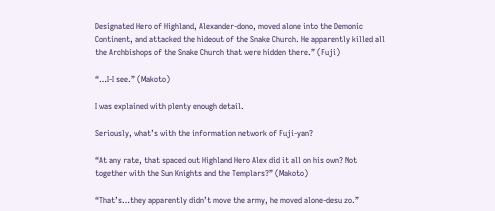Designated Hero of Highland, Alexander-dono, moved alone into the Demonic Continent, and attacked the hideout of the Snake Church. He apparently killed all the Archbishops of the Snake Church that were hidden there.” (Fuji)

“…I-I see.” (Makoto)

I was explained with plenty enough detail.

Seriously, what’s with the information network of Fuji-yan?

“At any rate, that spaced out Highland Hero Alex did it all on his own? Not together with the Sun Knights and the Templars?” (Makoto)

“That’s…they apparently didn’t move the army, he moved alone-desu zo.”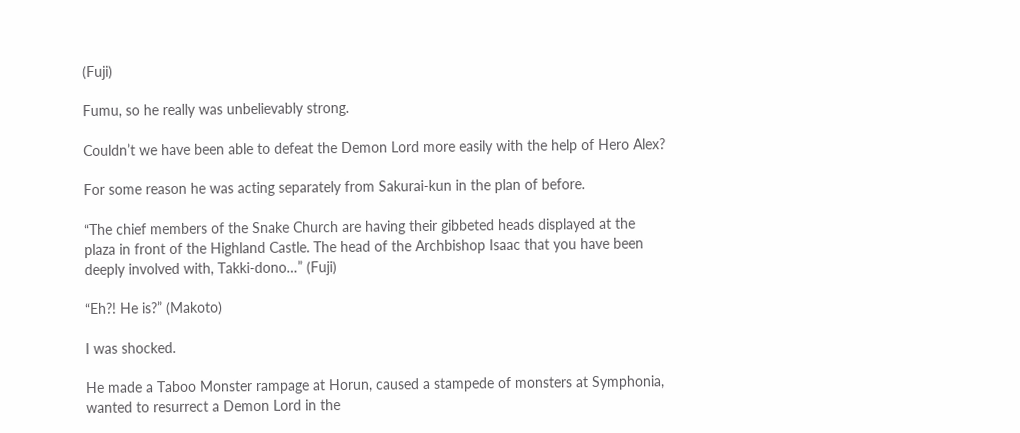(Fuji)

Fumu, so he really was unbelievably strong.

Couldn’t we have been able to defeat the Demon Lord more easily with the help of Hero Alex?

For some reason he was acting separately from Sakurai-kun in the plan of before.

“The chief members of the Snake Church are having their gibbeted heads displayed at the plaza in front of the Highland Castle. The head of the Archbishop Isaac that you have been deeply involved with, Takki-dono…” (Fuji)

“Eh?! He is?” (Makoto)

I was shocked.

He made a Taboo Monster rampage at Horun, caused a stampede of monsters at Symphonia, wanted to resurrect a Demon Lord in the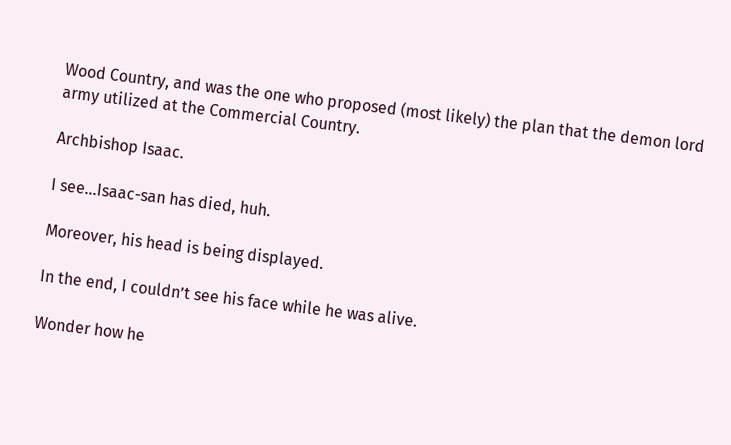Wood Country, and was the one who proposed (most likely) the plan that the demon lord army utilized at the Commercial Country.

Archbishop Isaac.

I see…Isaac-san has died, huh.

Moreover, his head is being displayed.

In the end, I couldn’t see his face while he was alive.

Wonder how he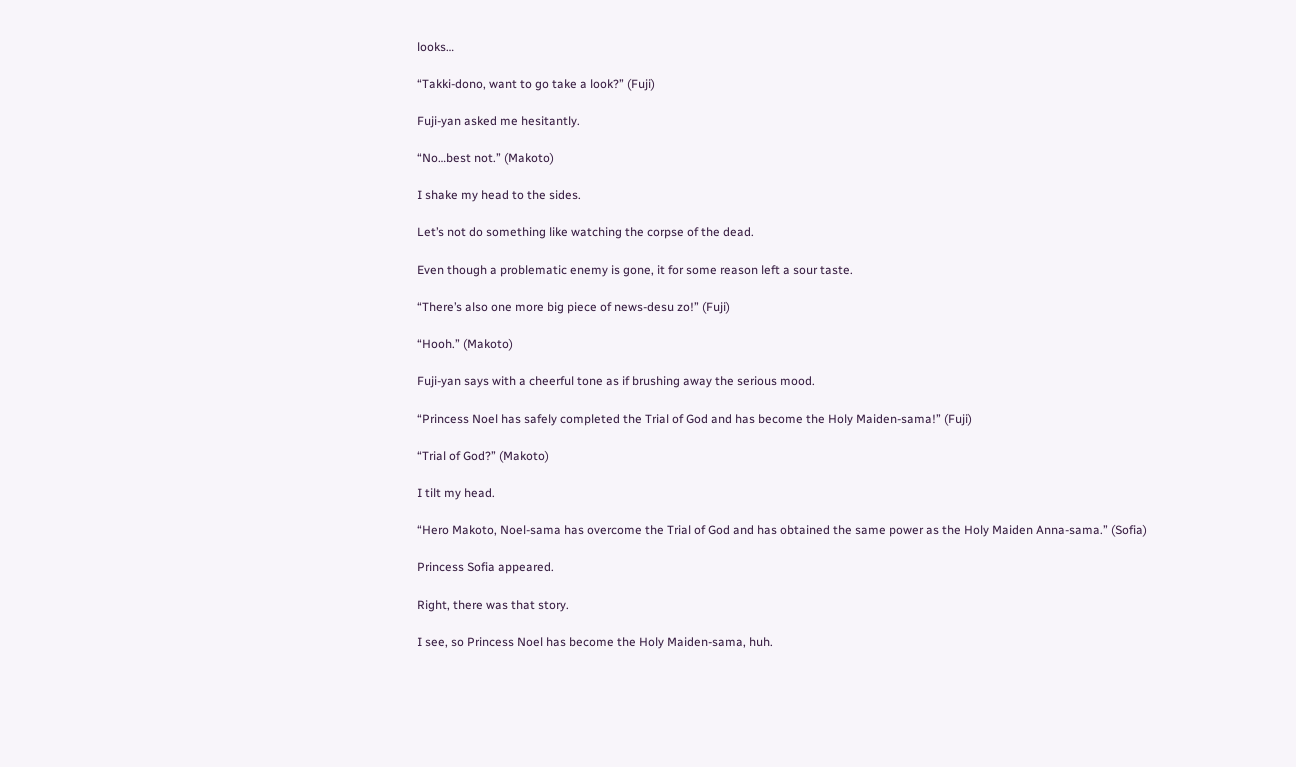looks…

“Takki-dono, want to go take a look?” (Fuji)

Fuji-yan asked me hesitantly.

“No…best not.” (Makoto)

I shake my head to the sides.

Let’s not do something like watching the corpse of the dead.

Even though a problematic enemy is gone, it for some reason left a sour taste.

“There’s also one more big piece of news-desu zo!” (Fuji)

“Hooh.” (Makoto)

Fuji-yan says with a cheerful tone as if brushing away the serious mood.

“Princess Noel has safely completed the Trial of God and has become the Holy Maiden-sama!” (Fuji)

“Trial of God?” (Makoto)

I tilt my head.

“Hero Makoto, Noel-sama has overcome the Trial of God and has obtained the same power as the Holy Maiden Anna-sama.” (Sofia)

Princess Sofia appeared.

Right, there was that story.

I see, so Princess Noel has become the Holy Maiden-sama, huh.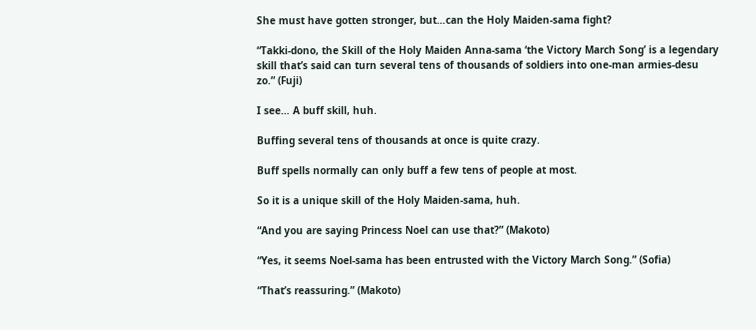She must have gotten stronger, but…can the Holy Maiden-sama fight?

“Takki-dono, the Skill of the Holy Maiden Anna-sama ‘the Victory March Song’ is a legendary skill that’s said can turn several tens of thousands of soldiers into one-man armies-desu zo.” (Fuji)

I see… A buff skill, huh.

Buffing several tens of thousands at once is quite crazy.

Buff spells normally can only buff a few tens of people at most.

So it is a unique skill of the Holy Maiden-sama, huh.

“And you are saying Princess Noel can use that?” (Makoto)

“Yes, it seems Noel-sama has been entrusted with the Victory March Song.” (Sofia)

“That’s reassuring.” (Makoto)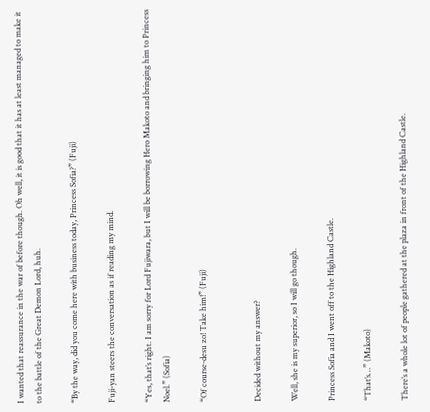I wanted that reassurance in the war of before though. Oh well, it is good that it has at least managed to make it to the battle of the Great Demon Lord, huh.

“By the way, did you come here with business today, Princess Sofia?” (Fuji)

Fuji-yan steers the conversation as if reading my mind.

“Yes, that’s right. I am sorry for Lord Fujiwara, but I will be borrowing Hero Makoto and bringing him to Princess Noel.” (Sofia)

“Of course-desu zo! Take him!” (Fuji)


Decided without my answer?

Well, she is my superior, so I will go though.

Princess Sofia and I went off to the Highland Castle.

“That’s…” (Makoto)

There’s a whole lot of people gathered at the plaza in front of the Highland Castle.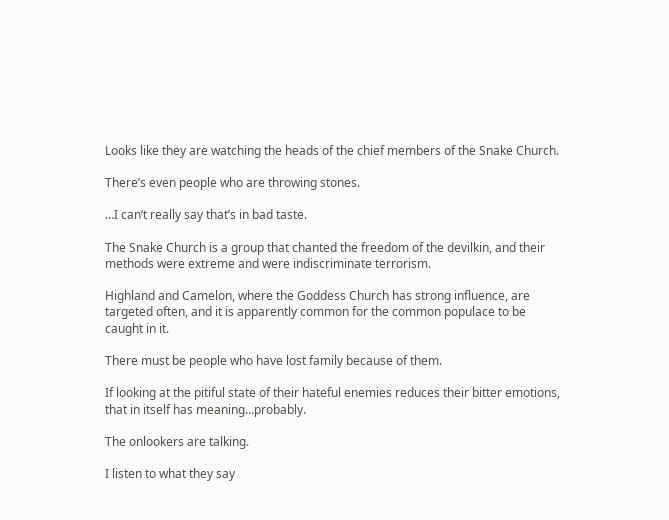Looks like they are watching the heads of the chief members of the Snake Church.

There’s even people who are throwing stones.

…I can’t really say that’s in bad taste.

The Snake Church is a group that chanted the freedom of the devilkin, and their methods were extreme and were indiscriminate terrorism.

Highland and Camelon, where the Goddess Church has strong influence, are targeted often, and it is apparently common for the common populace to be caught in it.

There must be people who have lost family because of them.

If looking at the pitiful state of their hateful enemies reduces their bitter emotions, that in itself has meaning…probably.

The onlookers are talking.

I listen to what they say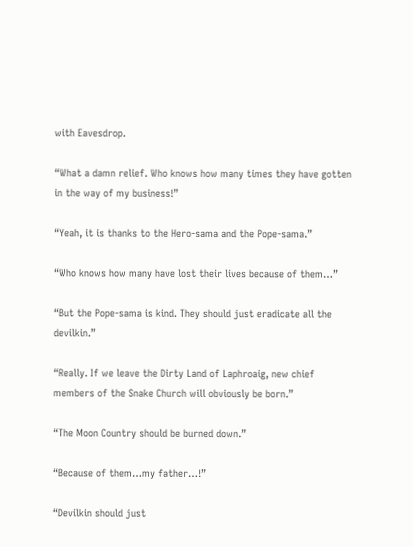with Eavesdrop.

“What a damn relief. Who knows how many times they have gotten in the way of my business!”

“Yeah, it is thanks to the Hero-sama and the Pope-sama.”

“Who knows how many have lost their lives because of them…”

“But the Pope-sama is kind. They should just eradicate all the devilkin.”

“Really. If we leave the Dirty Land of Laphroaig, new chief members of the Snake Church will obviously be born.”

“The Moon Country should be burned down.”

“Because of them…my father…!”

“Devilkin should just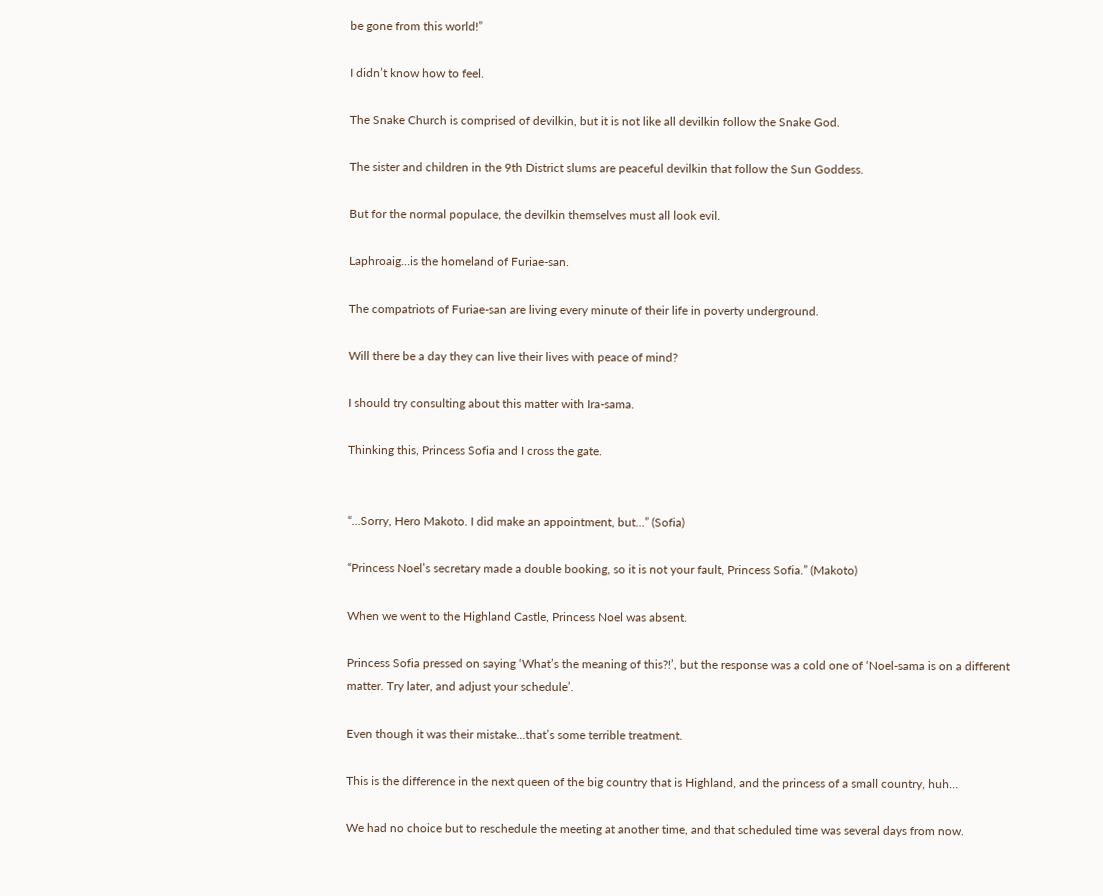be gone from this world!”

I didn’t know how to feel.

The Snake Church is comprised of devilkin, but it is not like all devilkin follow the Snake God.

The sister and children in the 9th District slums are peaceful devilkin that follow the Sun Goddess.

But for the normal populace, the devilkin themselves must all look evil.

Laphroaig…is the homeland of Furiae-san.

The compatriots of Furiae-san are living every minute of their life in poverty underground.

Will there be a day they can live their lives with peace of mind?

I should try consulting about this matter with Ira-sama.

Thinking this, Princess Sofia and I cross the gate.


“…Sorry, Hero Makoto. I did make an appointment, but…” (Sofia)

“Princess Noel’s secretary made a double booking, so it is not your fault, Princess Sofia.” (Makoto)

When we went to the Highland Castle, Princess Noel was absent.

Princess Sofia pressed on saying ‘What’s the meaning of this?!’, but the response was a cold one of ‘Noel-sama is on a different matter. Try later, and adjust your schedule’.

Even though it was their mistake…that’s some terrible treatment.

This is the difference in the next queen of the big country that is Highland, and the princess of a small country, huh…

We had no choice but to reschedule the meeting at another time, and that scheduled time was several days from now.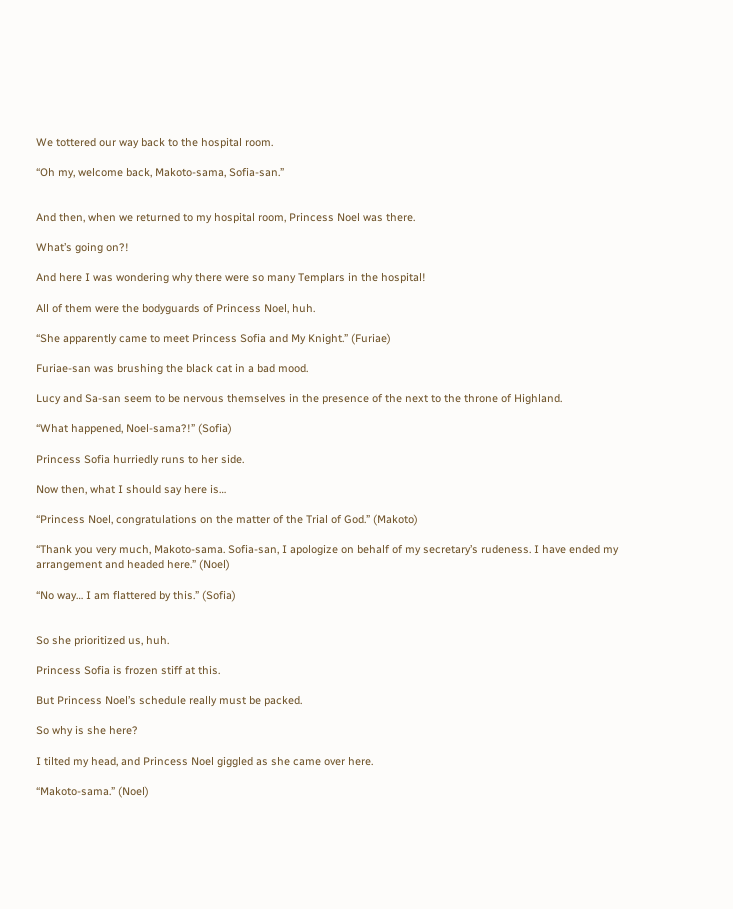We tottered our way back to the hospital room.

“Oh my, welcome back, Makoto-sama, Sofia-san.”


And then, when we returned to my hospital room, Princess Noel was there.

What’s going on?!

And here I was wondering why there were so many Templars in the hospital!

All of them were the bodyguards of Princess Noel, huh.

“She apparently came to meet Princess Sofia and My Knight.” (Furiae)

Furiae-san was brushing the black cat in a bad mood.

Lucy and Sa-san seem to be nervous themselves in the presence of the next to the throne of Highland.

“What happened, Noel-sama?!” (Sofia)

Princess Sofia hurriedly runs to her side.

Now then, what I should say here is…

“Princess Noel, congratulations on the matter of the Trial of God.” (Makoto)

“Thank you very much, Makoto-sama. Sofia-san, I apologize on behalf of my secretary’s rudeness. I have ended my arrangement and headed here.” (Noel)

“No way… I am flattered by this.” (Sofia)


So she prioritized us, huh.

Princess Sofia is frozen stiff at this.

But Princess Noel’s schedule really must be packed.

So why is she here?

I tilted my head, and Princess Noel giggled as she came over here.

“Makoto-sama.” (Noel)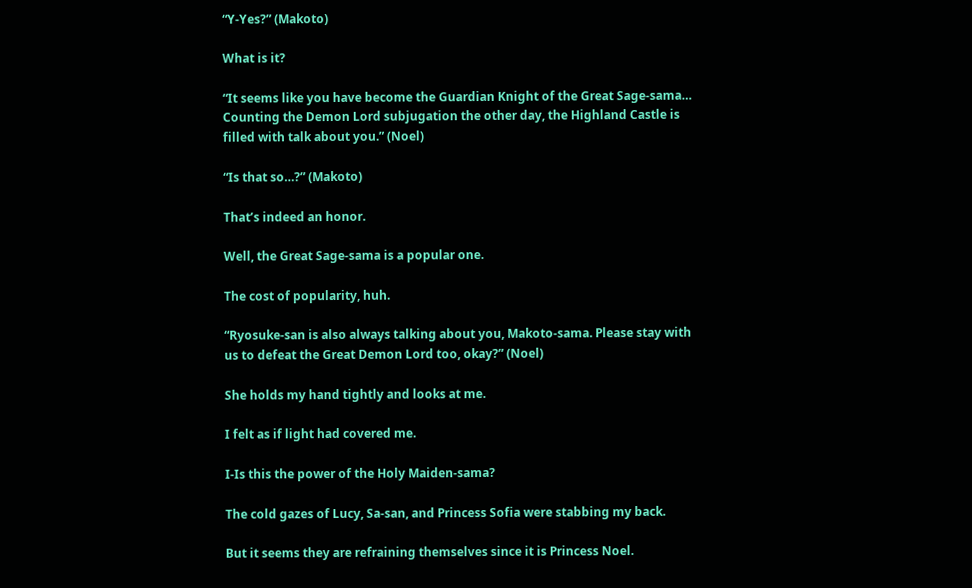“Y-Yes?” (Makoto)

What is it?

“It seems like you have become the Guardian Knight of the Great Sage-sama… Counting the Demon Lord subjugation the other day, the Highland Castle is filled with talk about you.” (Noel)

“Is that so…?” (Makoto)

That’s indeed an honor.

Well, the Great Sage-sama is a popular one.

The cost of popularity, huh.

“Ryosuke-san is also always talking about you, Makoto-sama. Please stay with us to defeat the Great Demon Lord too, okay?” (Noel)

She holds my hand tightly and looks at me.

I felt as if light had covered me.

I-Is this the power of the Holy Maiden-sama?

The cold gazes of Lucy, Sa-san, and Princess Sofia were stabbing my back.

But it seems they are refraining themselves since it is Princess Noel.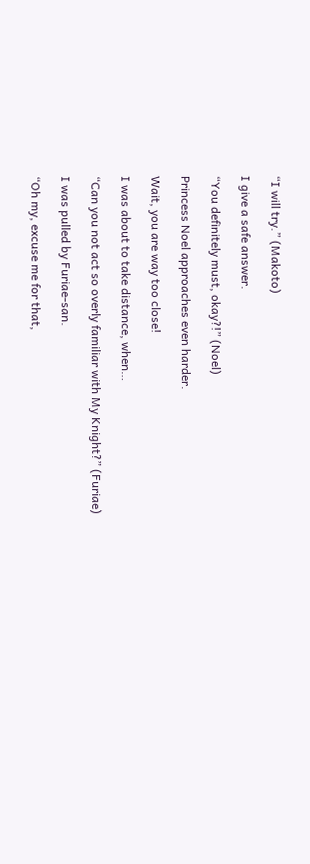“I will try.” (Makoto)

I give a safe answer.

“You definitely must, okay?!” (Noel)

Princess Noel approaches even harder.

Wait, you are way too close!

I was about to take distance, when…

“Can you not act so overly familiar with My Knight?” (Furiae)

I was pulled by Furiae-san.

“Oh my, excuse me for that,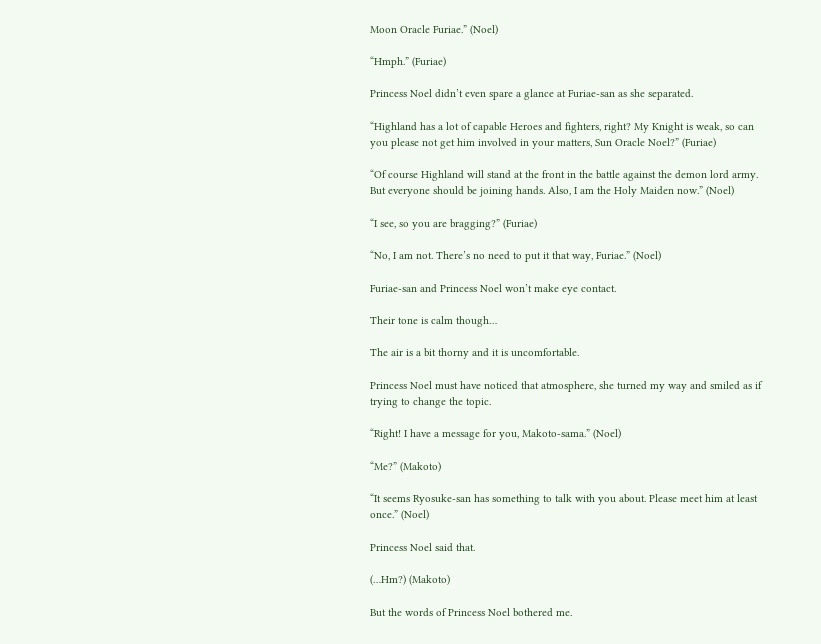Moon Oracle Furiae.” (Noel)

“Hmph.” (Furiae)

Princess Noel didn’t even spare a glance at Furiae-san as she separated.

“Highland has a lot of capable Heroes and fighters, right? My Knight is weak, so can you please not get him involved in your matters, Sun Oracle Noel?” (Furiae)

“Of course Highland will stand at the front in the battle against the demon lord army. But everyone should be joining hands. Also, I am the Holy Maiden now.” (Noel)

“I see, so you are bragging?” (Furiae)

“No, I am not. There’s no need to put it that way, Furiae.” (Noel)

Furiae-san and Princess Noel won’t make eye contact.

Their tone is calm though…

The air is a bit thorny and it is uncomfortable.

Princess Noel must have noticed that atmosphere, she turned my way and smiled as if trying to change the topic.

“Right! I have a message for you, Makoto-sama.” (Noel)

“Me?” (Makoto)

“It seems Ryosuke-san has something to talk with you about. Please meet him at least once.” (Noel)

Princess Noel said that.

(…Hm?) (Makoto)

But the words of Princess Noel bothered me.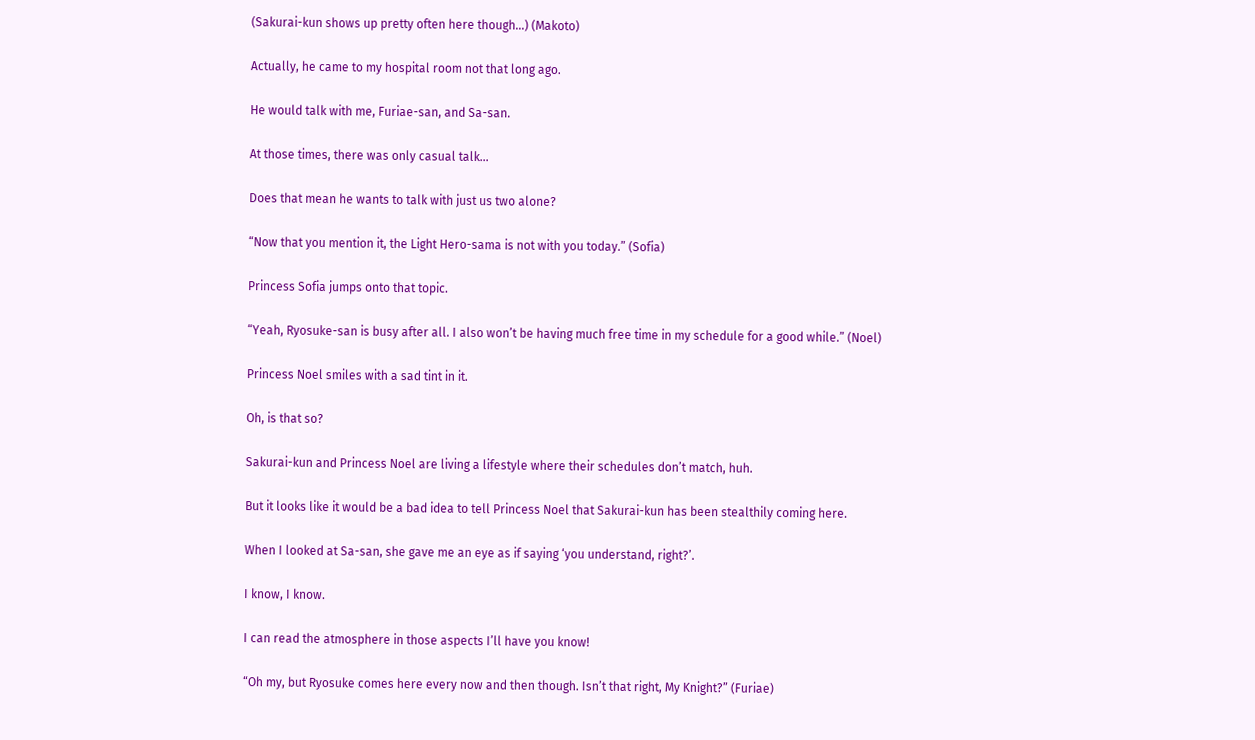(Sakurai-kun shows up pretty often here though…) (Makoto)

Actually, he came to my hospital room not that long ago.

He would talk with me, Furiae-san, and Sa-san.

At those times, there was only casual talk…

Does that mean he wants to talk with just us two alone?

“Now that you mention it, the Light Hero-sama is not with you today.” (Sofia)

Princess Sofia jumps onto that topic.

“Yeah, Ryosuke-san is busy after all. I also won’t be having much free time in my schedule for a good while.” (Noel)

Princess Noel smiles with a sad tint in it.

Oh, is that so?

Sakurai-kun and Princess Noel are living a lifestyle where their schedules don’t match, huh.

But it looks like it would be a bad idea to tell Princess Noel that Sakurai-kun has been stealthily coming here.

When I looked at Sa-san, she gave me an eye as if saying ‘you understand, right?’.

I know, I know.

I can read the atmosphere in those aspects I’ll have you know!

“Oh my, but Ryosuke comes here every now and then though. Isn’t that right, My Knight?” (Furiae)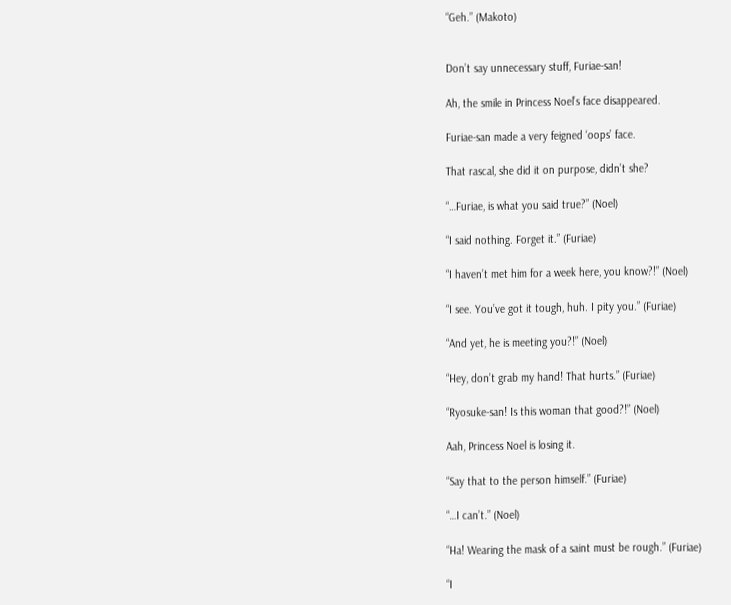“Geh.” (Makoto)


Don’t say unnecessary stuff, Furiae-san!

Ah, the smile in Princess Noel’s face disappeared.

Furiae-san made a very feigned ‘oops’ face.

That rascal, she did it on purpose, didn’t she?

“…Furiae, is what you said true?” (Noel)

“I said nothing. Forget it.” (Furiae)

“I haven’t met him for a week here, you know?!” (Noel)

“I see. You’ve got it tough, huh. I pity you.” (Furiae)

“And yet, he is meeting you?!” (Noel)

“Hey, don’t grab my hand! That hurts.” (Furiae)

“Ryosuke-san! Is this woman that good?!” (Noel)

Aah, Princess Noel is losing it.

“Say that to the person himself.” (Furiae)

“…I can’t.” (Noel)

“Ha! Wearing the mask of a saint must be rough.” (Furiae)

“I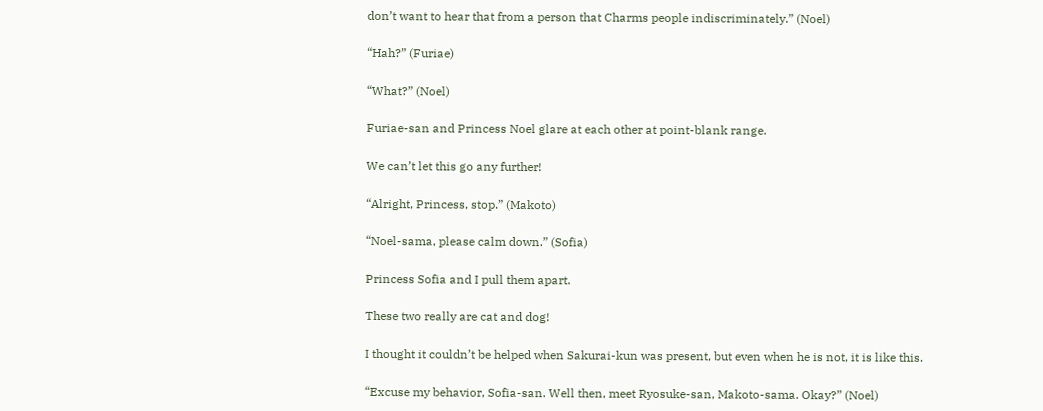don’t want to hear that from a person that Charms people indiscriminately.” (Noel)

“Hah?” (Furiae)

“What?” (Noel)

Furiae-san and Princess Noel glare at each other at point-blank range.

We can’t let this go any further!

“Alright, Princess, stop.” (Makoto)

“Noel-sama, please calm down.” (Sofia)

Princess Sofia and I pull them apart.

These two really are cat and dog!

I thought it couldn’t be helped when Sakurai-kun was present, but even when he is not, it is like this.

“Excuse my behavior, Sofia-san. Well then, meet Ryosuke-san, Makoto-sama. Okay?” (Noel)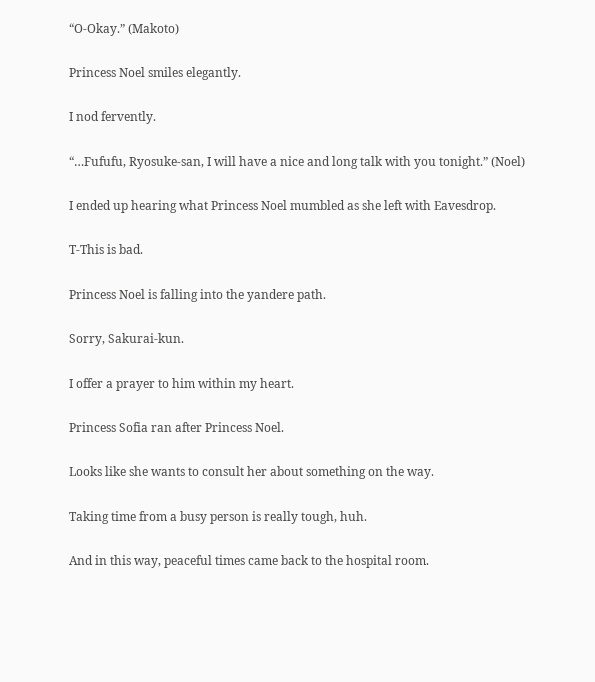“O-Okay.” (Makoto)

Princess Noel smiles elegantly.

I nod fervently.

“…Fufufu, Ryosuke-san, I will have a nice and long talk with you tonight.” (Noel)

I ended up hearing what Princess Noel mumbled as she left with Eavesdrop.

T-This is bad.

Princess Noel is falling into the yandere path.

Sorry, Sakurai-kun.

I offer a prayer to him within my heart.

Princess Sofia ran after Princess Noel.

Looks like she wants to consult her about something on the way.

Taking time from a busy person is really tough, huh.

And in this way, peaceful times came back to the hospital room.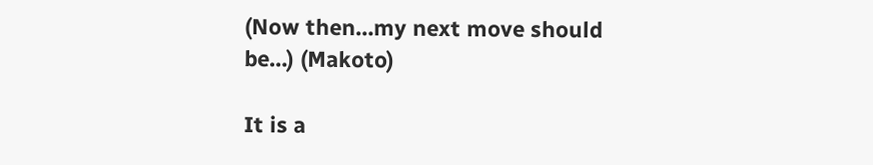(Now then…my next move should be…) (Makoto)

It is a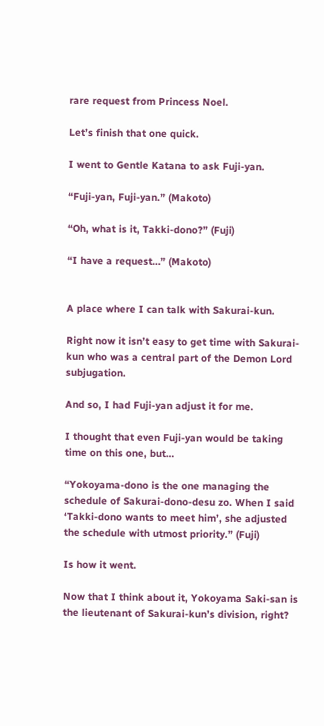rare request from Princess Noel.

Let’s finish that one quick.

I went to Gentle Katana to ask Fuji-yan.

“Fuji-yan, Fuji-yan.” (Makoto)

“Oh, what is it, Takki-dono?” (Fuji)

“I have a request…” (Makoto)


A place where I can talk with Sakurai-kun.

Right now it isn’t easy to get time with Sakurai-kun who was a central part of the Demon Lord subjugation.

And so, I had Fuji-yan adjust it for me.

I thought that even Fuji-yan would be taking time on this one, but…

“Yokoyama-dono is the one managing the schedule of Sakurai-dono-desu zo. When I said ‘Takki-dono wants to meet him’, she adjusted the schedule with utmost priority.” (Fuji)

Is how it went.

Now that I think about it, Yokoyama Saki-san is the lieutenant of Sakurai-kun’s division, right?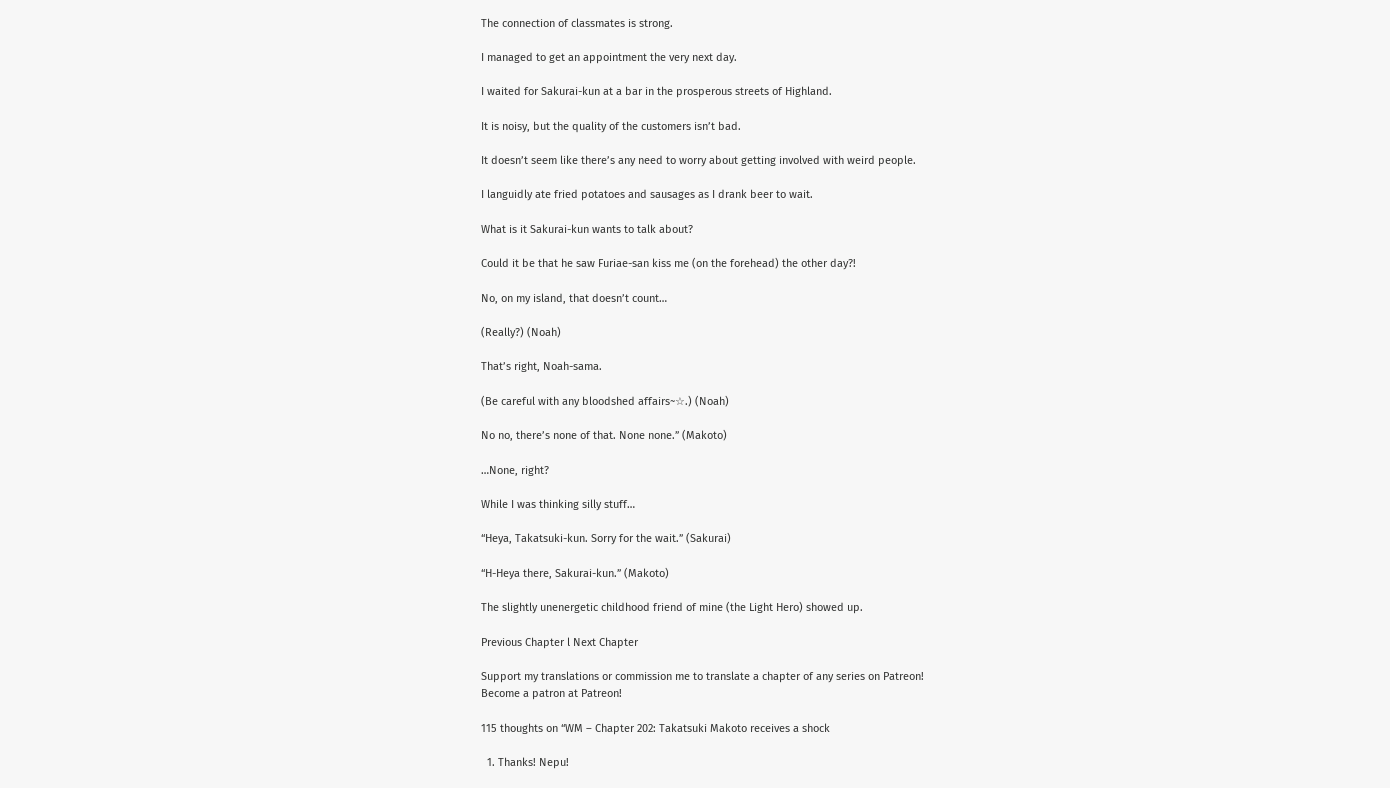The connection of classmates is strong.

I managed to get an appointment the very next day.

I waited for Sakurai-kun at a bar in the prosperous streets of Highland.

It is noisy, but the quality of the customers isn’t bad.

It doesn’t seem like there’s any need to worry about getting involved with weird people.

I languidly ate fried potatoes and sausages as I drank beer to wait.

What is it Sakurai-kun wants to talk about?

Could it be that he saw Furiae-san kiss me (on the forehead) the other day?!

No, on my island, that doesn’t count…

(Really?) (Noah)

That’s right, Noah-sama.

(Be careful with any bloodshed affairs~☆.) (Noah)

No no, there’s none of that. None none.” (Makoto)

…None, right?

While I was thinking silly stuff…

“Heya, Takatsuki-kun. Sorry for the wait.” (Sakurai)

“H-Heya there, Sakurai-kun.” (Makoto)

The slightly unenergetic childhood friend of mine (the Light Hero) showed up.

Previous Chapter l Next Chapter

Support my translations or commission me to translate a chapter of any series on Patreon!
Become a patron at Patreon!

115 thoughts on “WM – Chapter 202: Takatsuki Makoto receives a shock

  1. Thanks! Nepu!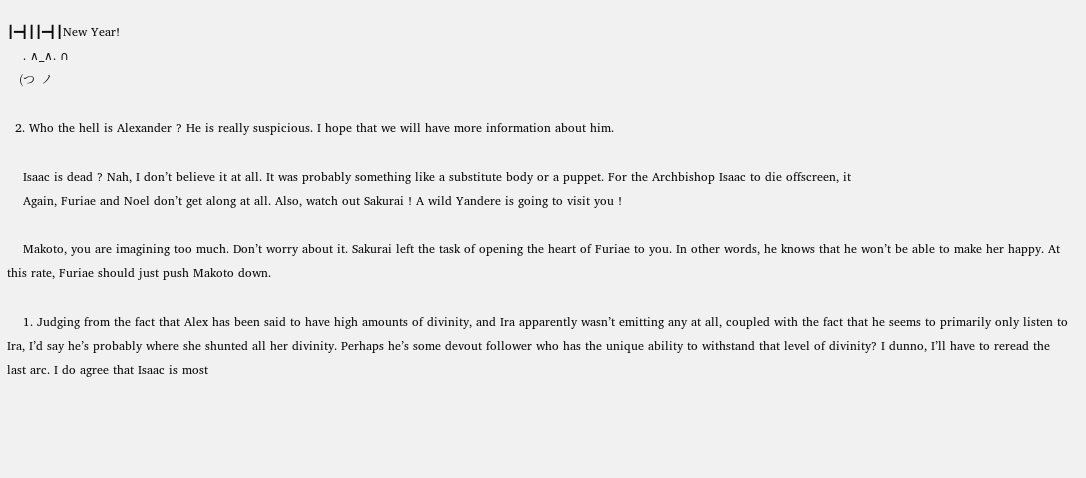┃━┫┃┃━┫┃New Year!
    . ∧_∧. ∩
    (つ  ノ

  2. Who the hell is Alexander ? He is really suspicious. I hope that we will have more information about him.

    Isaac is dead ? Nah, I don’t believe it at all. It was probably something like a substitute body or a puppet. For the Archbishop Isaac to die offscreen, it
    Again, Furiae and Noel don’t get along at all. Also, watch out Sakurai ! A wild Yandere is going to visit you !

    Makoto, you are imagining too much. Don’t worry about it. Sakurai left the task of opening the heart of Furiae to you. In other words, he knows that he won’t be able to make her happy. At this rate, Furiae should just push Makoto down.

    1. Judging from the fact that Alex has been said to have high amounts of divinity, and Ira apparently wasn’t emitting any at all, coupled with the fact that he seems to primarily only listen to Ira, I’d say he’s probably where she shunted all her divinity. Perhaps he’s some devout follower who has the unique ability to withstand that level of divinity? I dunno, I’ll have to reread the last arc. I do agree that Isaac is most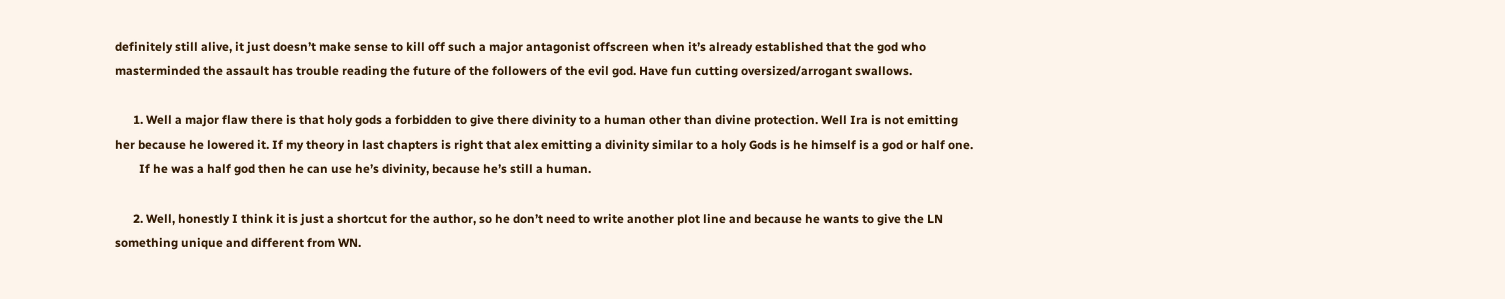definitely still alive, it just doesn’t make sense to kill off such a major antagonist offscreen when it’s already established that the god who masterminded the assault has trouble reading the future of the followers of the evil god. Have fun cutting oversized/arrogant swallows.

      1. Well a major flaw there is that holy gods a forbidden to give there divinity to a human other than divine protection. Well Ira is not emitting her because he lowered it. If my theory in last chapters is right that alex emitting a divinity similar to a holy Gods is he himself is a god or half one.
        If he was a half god then he can use he’s divinity, because he’s still a human.

      2. Well, honestly I think it is just a shortcut for the author, so he don’t need to write another plot line and because he wants to give the LN something unique and different from WN.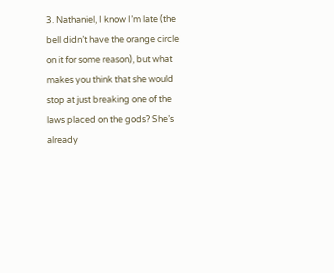3. Nathaniel, I know I’m late (the bell didn’t have the orange circle on it for some reason), but what makes you think that she would stop at just breaking one of the laws placed on the gods? She’s already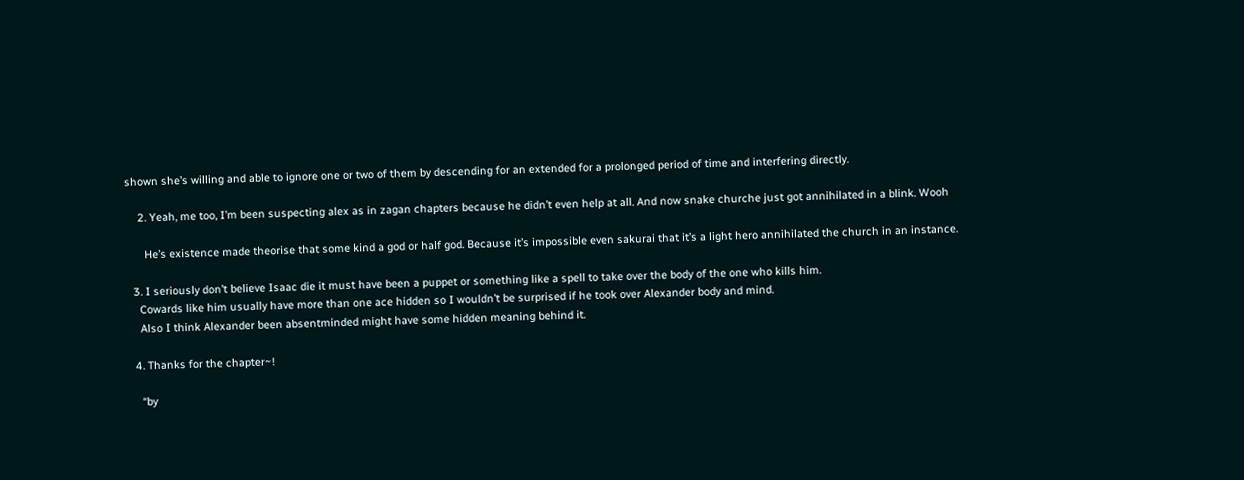shown she’s willing and able to ignore one or two of them by descending for an extended for a prolonged period of time and interfering directly.

    2. Yeah, me too, I’m been suspecting alex as in zagan chapters because he didn’t even help at all. And now snake churche just got annihilated in a blink. Wooh

      He’s existence made theorise that some kind a god or half god. Because it’s impossible even sakurai that it’s a light hero annihilated the church in an instance.

  3. I seriously don’t believe Isaac die it must have been a puppet or something like a spell to take over the body of the one who kills him.
    Cowards like him usually have more than one ace hidden so I wouldn’t be surprised if he took over Alexander body and mind.
    Also I think Alexander been absentminded might have some hidden meaning behind it.

  4. Thanks for the chapter~!

    “by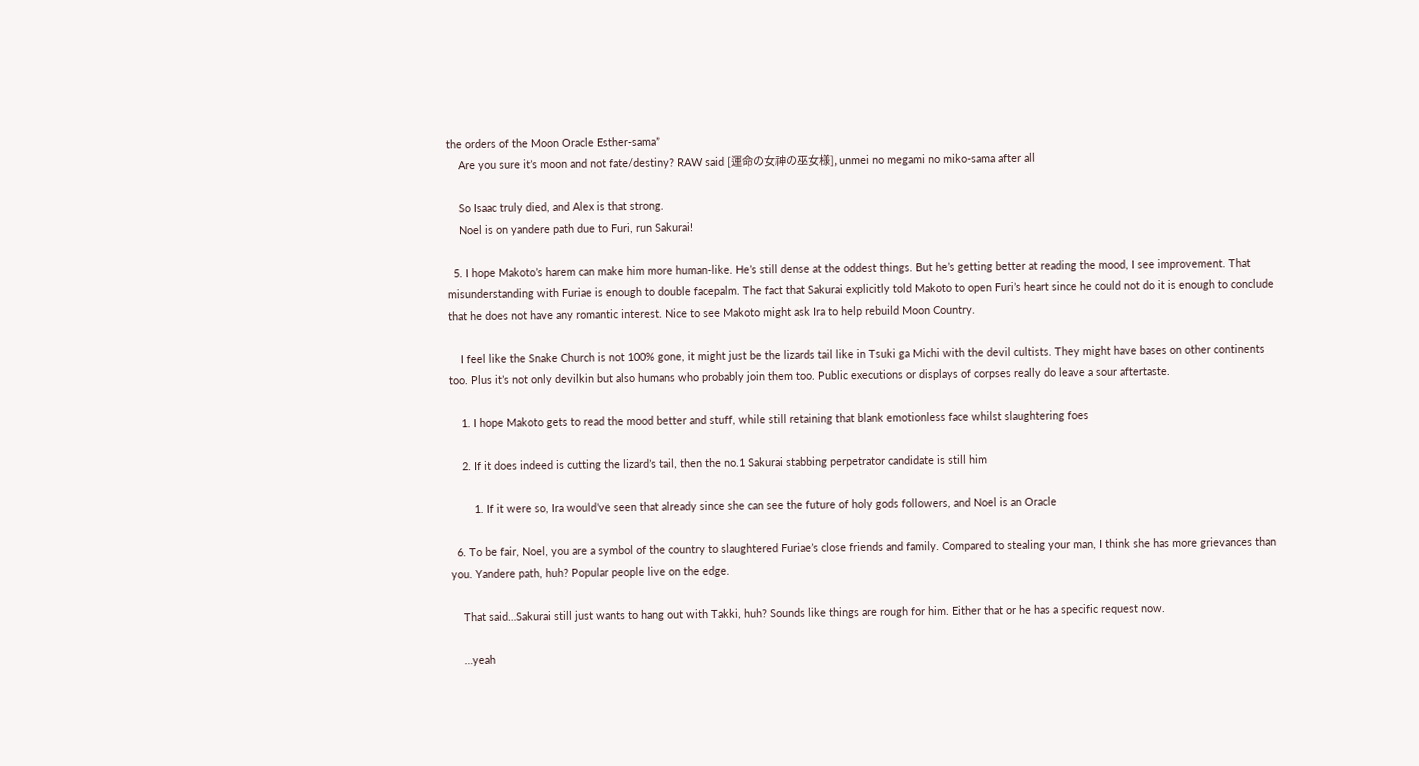the orders of the Moon Oracle Esther-sama”
    Are you sure it’s moon and not fate/destiny? RAW said [運命の女神の巫女様], unmei no megami no miko-sama after all

    So Isaac truly died, and Alex is that strong.
    Noel is on yandere path due to Furi, run Sakurai!

  5. I hope Makoto’s harem can make him more human-like. He’s still dense at the oddest things. But he’s getting better at reading the mood, I see improvement. That misunderstanding with Furiae is enough to double facepalm. The fact that Sakurai explicitly told Makoto to open Furi’s heart since he could not do it is enough to conclude that he does not have any romantic interest. Nice to see Makoto might ask Ira to help rebuild Moon Country.

    I feel like the Snake Church is not 100% gone, it might just be the lizards tail like in Tsuki ga Michi with the devil cultists. They might have bases on other continents too. Plus it’s not only devilkin but also humans who probably join them too. Public executions or displays of corpses really do leave a sour aftertaste.

    1. I hope Makoto gets to read the mood better and stuff, while still retaining that blank emotionless face whilst slaughtering foes

    2. If it does indeed is cutting the lizard’s tail, then the no.1 Sakurai stabbing perpetrator candidate is still him

        1. If it were so, Ira would’ve seen that already since she can see the future of holy gods followers, and Noel is an Oracle

  6. To be fair, Noel, you are a symbol of the country to slaughtered Furiae’s close friends and family. Compared to stealing your man, I think she has more grievances than you. Yandere path, huh? Popular people live on the edge.

    That said…Sakurai still just wants to hang out with Takki, huh? Sounds like things are rough for him. Either that or he has a specific request now.

    …yeah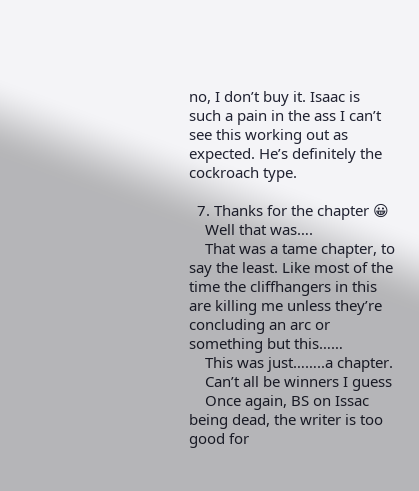no, I don’t buy it. Isaac is such a pain in the ass I can’t see this working out as expected. He’s definitely the cockroach type.

  7. Thanks for the chapter 😀
    Well that was….
    That was a tame chapter, to say the least. Like most of the time the cliffhangers in this are killing me unless they’re concluding an arc or something but this……
    This was just……..a chapter.
    Can’t all be winners I guess
    Once again, BS on Issac being dead, the writer is too good for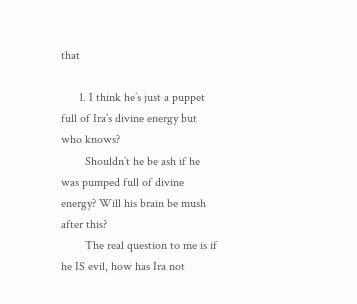that

      1. I think he’s just a puppet full of Ira’s divine energy but who knows?
        Shouldn’t he be ash if he was pumped full of divine energy? Will his brain be mush after this?
        The real question to me is if he IS evil, how has Ira not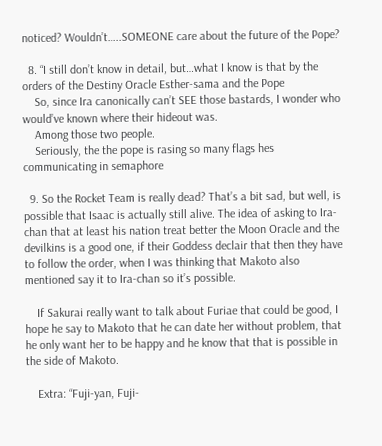noticed? Wouldn’t…..SOMEONE care about the future of the Pope?

  8. “I still don’t know in detail, but…what I know is that by the orders of the Destiny Oracle Esther-sama and the Pope
    So, since Ira canonically can’t SEE those bastards, I wonder who would’ve known where their hideout was.
    Among those two people.
    Seriously, the the pope is rasing so many flags hes communicating in semaphore

  9. So the Rocket Team is really dead? That’s a bit sad, but well, is possible that Isaac is actually still alive. The idea of asking to Ira-chan that at least his nation treat better the Moon Oracle and the devilkins is a good one, if their Goddess declair that then they have to follow the order, when I was thinking that Makoto also mentioned say it to Ira-chan so it’s possible.

    If Sakurai really want to talk about Furiae that could be good, I hope he say to Makoto that he can date her without problem, that he only want her to be happy and he know that that is possible in the side of Makoto.

    Extra: “Fuji-yan, Fuji-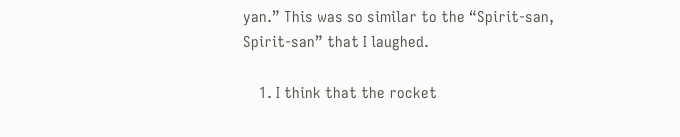yan.” This was so similar to the “Spirit-san, Spirit-san” that I laughed.

    1. I think that the rocket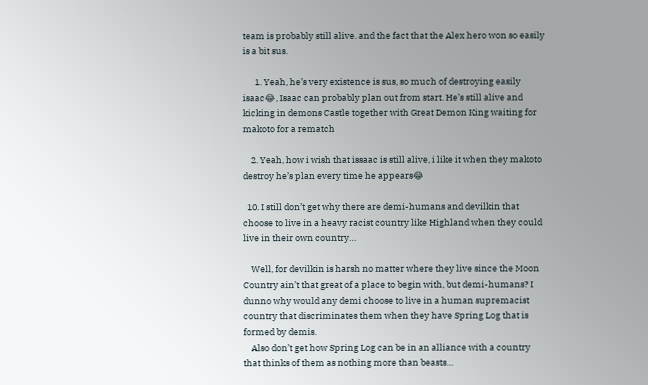team is probably still alive. and the fact that the Alex hero won so easily is a bit sus.

      1. Yeah, he’s very existence is sus, so much of destroying easily isaac😂, Isaac can probably plan out from start. He’s still alive and kicking in demons Castle together with Great Demon King waiting for makoto for a rematch

    2. Yeah, how i wish that issaac is still alive, i like it when they makoto destroy he’s plan every time he appears😂

  10. I still don’t get why there are demi-humans and devilkin that choose to live in a heavy racist country like Highland when they could live in their own country…

    Well, for devilkin is harsh no matter where they live since the Moon Country ain’t that great of a place to begin with, but demi-humans? I dunno why would any demi choose to live in a human supremacist country that discriminates them when they have Spring Log that is formed by demis.
    Also don’t get how Spring Log can be in an alliance with a country that thinks of them as nothing more than beasts…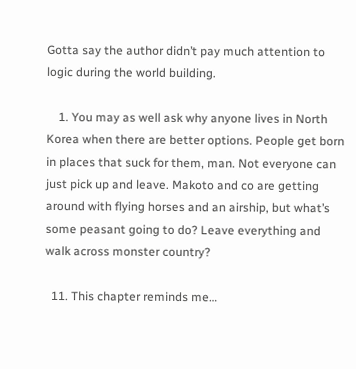Gotta say the author didn’t pay much attention to logic during the world building.

    1. You may as well ask why anyone lives in North Korea when there are better options. People get born in places that suck for them, man. Not everyone can just pick up and leave. Makoto and co are getting around with flying horses and an airship, but what’s some peasant going to do? Leave everything and walk across monster country?

  11. This chapter reminds me…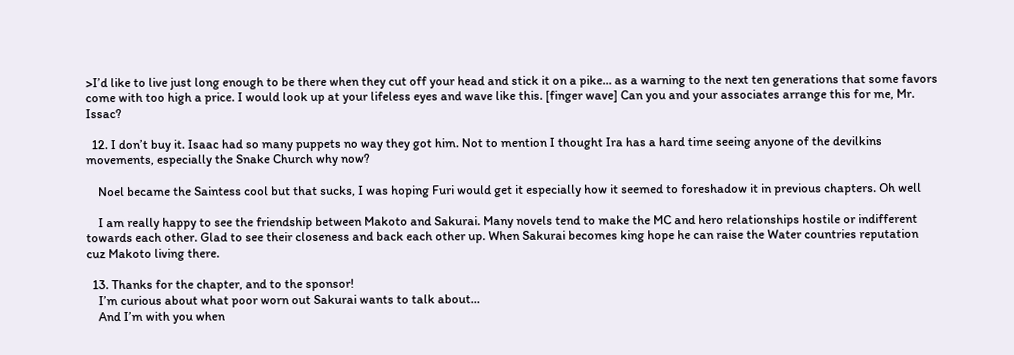>I’d like to live just long enough to be there when they cut off your head and stick it on a pike… as a warning to the next ten generations that some favors come with too high a price. I would look up at your lifeless eyes and wave like this. [finger wave] Can you and your associates arrange this for me, Mr. Issac?

  12. I don’t buy it. Isaac had so many puppets no way they got him. Not to mention I thought Ira has a hard time seeing anyone of the devilkins movements, especially the Snake Church why now?

    Noel became the Saintess cool but that sucks, I was hoping Furi would get it especially how it seemed to foreshadow it in previous chapters. Oh well

    I am really happy to see the friendship between Makoto and Sakurai. Many novels tend to make the MC and hero relationships hostile or indifferent towards each other. Glad to see their closeness and back each other up. When Sakurai becomes king hope he can raise the Water countries reputation cuz Makoto living there.

  13. Thanks for the chapter, and to the sponsor!
    I’m curious about what poor worn out Sakurai wants to talk about…
    And I’m with you when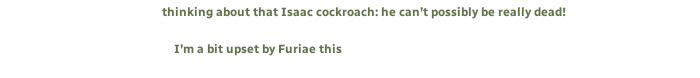thinking about that Isaac cockroach: he can’t possibly be really dead!

    I’m a bit upset by Furiae this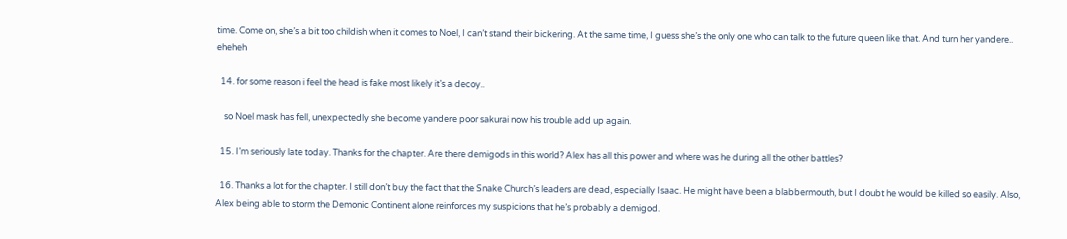time. Come on, she’s a bit too childish when it comes to Noel, I can’t stand their bickering. At the same time, I guess she’s the only one who can talk to the future queen like that. And turn her yandere.. eheheh

  14. for some reason i feel the head is fake most likely it’s a decoy..

    so Noel mask has fell, unexpectedly she become yandere poor sakurai now his trouble add up again.

  15. I’m seriously late today. Thanks for the chapter. Are there demigods in this world? Alex has all this power and where was he during all the other battles?

  16. Thanks a lot for the chapter. I still don’t buy the fact that the Snake Church’s leaders are dead, especially Isaac. He might have been a blabbermouth, but I doubt he would be killed so easily. Also, Alex being able to storm the Demonic Continent alone reinforces my suspicions that he’s probably a demigod.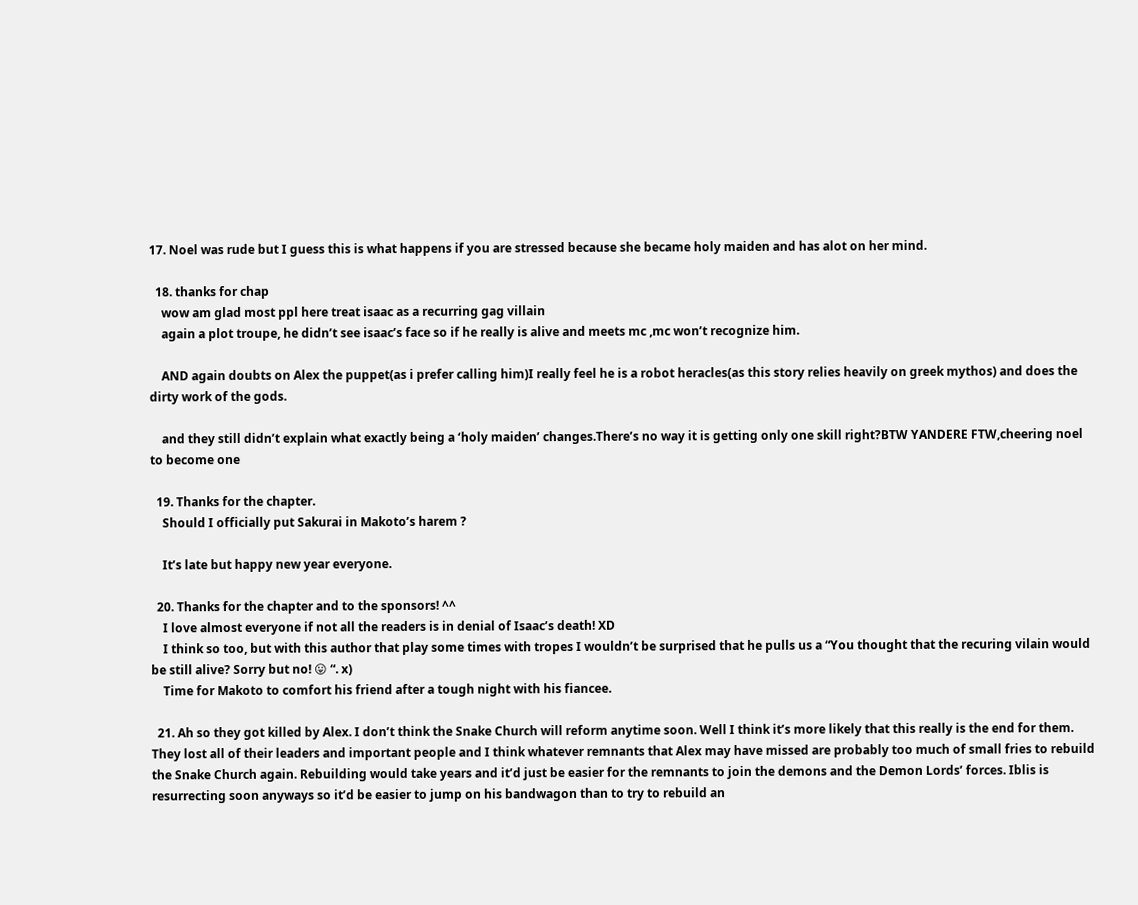17. Noel was rude but I guess this is what happens if you are stressed because she became holy maiden and has alot on her mind.

  18. thanks for chap
    wow am glad most ppl here treat isaac as a recurring gag villain
    again a plot troupe, he didn’t see isaac’s face so if he really is alive and meets mc ,mc won’t recognize him.

    AND again doubts on Alex the puppet(as i prefer calling him)I really feel he is a robot heracles(as this story relies heavily on greek mythos) and does the dirty work of the gods.

    and they still didn’t explain what exactly being a ‘holy maiden’ changes.There’s no way it is getting only one skill right?BTW YANDERE FTW,cheering noel to become one

  19. Thanks for the chapter.
    Should I officially put Sakurai in Makoto’s harem ?

    It’s late but happy new year everyone.

  20. Thanks for the chapter and to the sponsors! ^^
    I love almost everyone if not all the readers is in denial of Isaac’s death! XD
    I think so too, but with this author that play some times with tropes I wouldn’t be surprised that he pulls us a “You thought that the recuring vilain would be still alive? Sorry but no! 😛 “. x)
    Time for Makoto to comfort his friend after a tough night with his fiancee.

  21. Ah so they got killed by Alex. I don’t think the Snake Church will reform anytime soon. Well I think it’s more likely that this really is the end for them. They lost all of their leaders and important people and I think whatever remnants that Alex may have missed are probably too much of small fries to rebuild the Snake Church again. Rebuilding would take years and it’d just be easier for the remnants to join the demons and the Demon Lords’ forces. Iblis is resurrecting soon anyways so it’d be easier to jump on his bandwagon than to try to rebuild an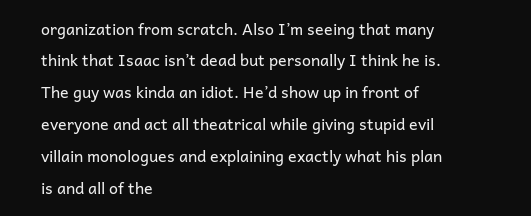organization from scratch. Also I’m seeing that many think that Isaac isn’t dead but personally I think he is. The guy was kinda an idiot. He’d show up in front of everyone and act all theatrical while giving stupid evil villain monologues and explaining exactly what his plan is and all of the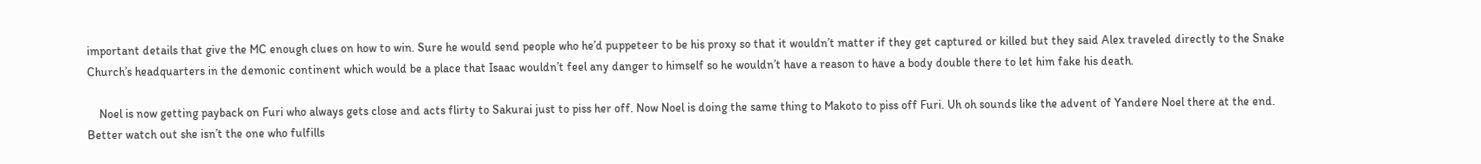important details that give the MC enough clues on how to win. Sure he would send people who he’d puppeteer to be his proxy so that it wouldn’t matter if they get captured or killed but they said Alex traveled directly to the Snake Church’s headquarters in the demonic continent which would be a place that Isaac wouldn’t feel any danger to himself so he wouldn’t have a reason to have a body double there to let him fake his death.

    Noel is now getting payback on Furi who always gets close and acts flirty to Sakurai just to piss her off. Now Noel is doing the same thing to Makoto to piss off Furi. Uh oh sounds like the advent of Yandere Noel there at the end. Better watch out she isn’t the one who fulfills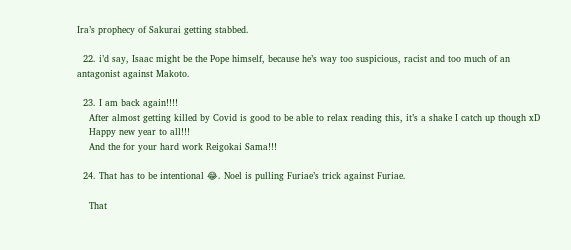Ira’s prophecy of Sakurai getting stabbed.

  22. i’d say, Isaac might be the Pope himself, because he’s way too suspicious, racist and too much of an antagonist against Makoto.

  23. I am back again!!!!
    After almost getting killed by Covid is good to be able to relax reading this, it’s a shake I catch up though xD
    Happy new year to all!!!
    And the for your hard work Reigokai Sama!!!

  24. That has to be intentional 😂. Noel is pulling Furiae’s trick against Furiae.

    That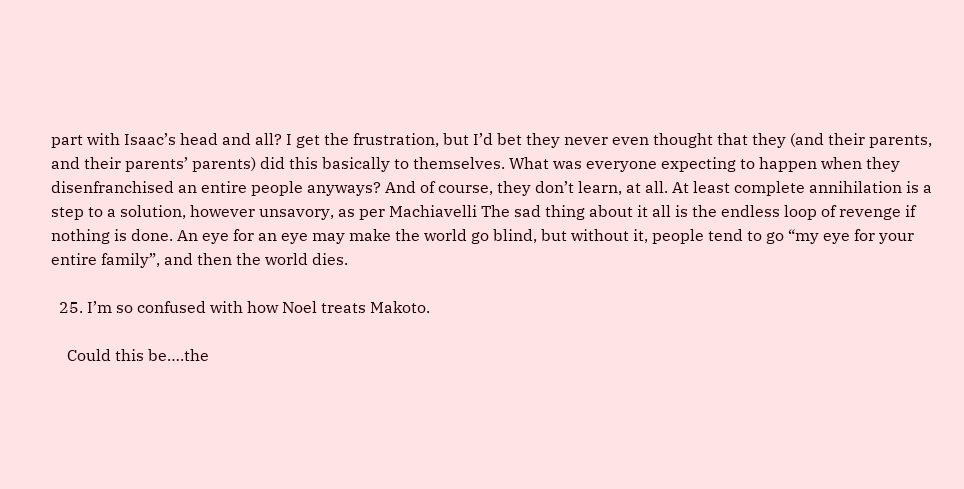part with Isaac’s head and all? I get the frustration, but I’d bet they never even thought that they (and their parents, and their parents’ parents) did this basically to themselves. What was everyone expecting to happen when they disenfranchised an entire people anyways? And of course, they don’t learn, at all. At least complete annihilation is a step to a solution, however unsavory, as per Machiavelli The sad thing about it all is the endless loop of revenge if nothing is done. An eye for an eye may make the world go blind, but without it, people tend to go “my eye for your entire family”, and then the world dies.

  25. I’m so confused with how Noel treats Makoto.

    Could this be….the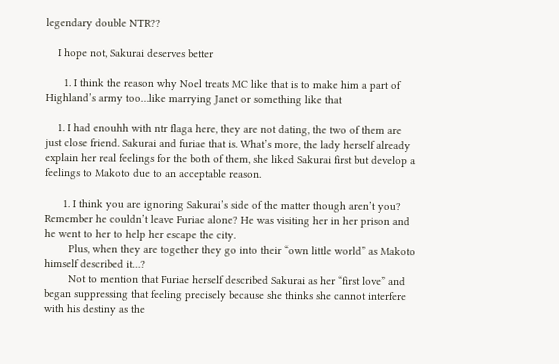legendary double NTR??

    I hope not, Sakurai deserves better

      1. I think the reason why Noel treats MC like that is to make him a part of Highland’s army too…like marrying Janet or something like that

    1. I had enouhh with ntr flaga here, they are not dating, the two of them are just close friend. Sakurai and furiae that is. What’s more, the lady herself already explain her real feelings for the both of them, she liked Sakurai first but develop a feelings to Makoto due to an acceptable reason.

      1. I think you are ignoring Sakurai’s side of the matter though aren’t you? Remember he couldn’t leave Furiae alone? He was visiting her in her prison and he went to her to help her escape the city.
        Plus, when they are together they go into their “own little world” as Makoto himself described it…?
        Not to mention that Furiae herself described Sakurai as her “first love” and began suppressing that feeling precisely because she thinks she cannot interfere with his destiny as the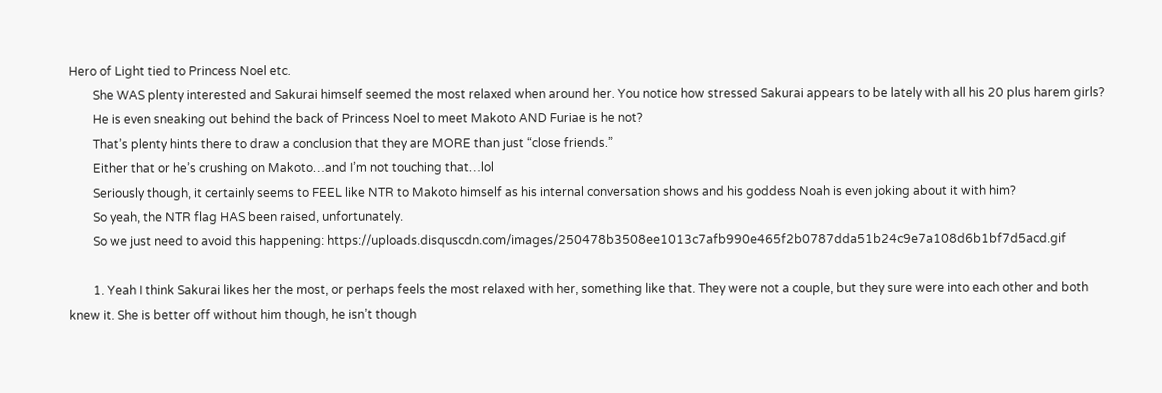Hero of Light tied to Princess Noel etc.
        She WAS plenty interested and Sakurai himself seemed the most relaxed when around her. You notice how stressed Sakurai appears to be lately with all his 20 plus harem girls?
        He is even sneaking out behind the back of Princess Noel to meet Makoto AND Furiae is he not?
        That’s plenty hints there to draw a conclusion that they are MORE than just “close friends.”
        Either that or he’s crushing on Makoto…and I’m not touching that…lol
        Seriously though, it certainly seems to FEEL like NTR to Makoto himself as his internal conversation shows and his goddess Noah is even joking about it with him?
        So yeah, the NTR flag HAS been raised, unfortunately.
        So we just need to avoid this happening: https://uploads.disquscdn.com/images/250478b3508ee1013c7afb990e465f2b0787dda51b24c9e7a108d6b1bf7d5acd.gif

        1. Yeah I think Sakurai likes her the most, or perhaps feels the most relaxed with her, something like that. They were not a couple, but they sure were into each other and both knew it. She is better off without him though, he isn’t though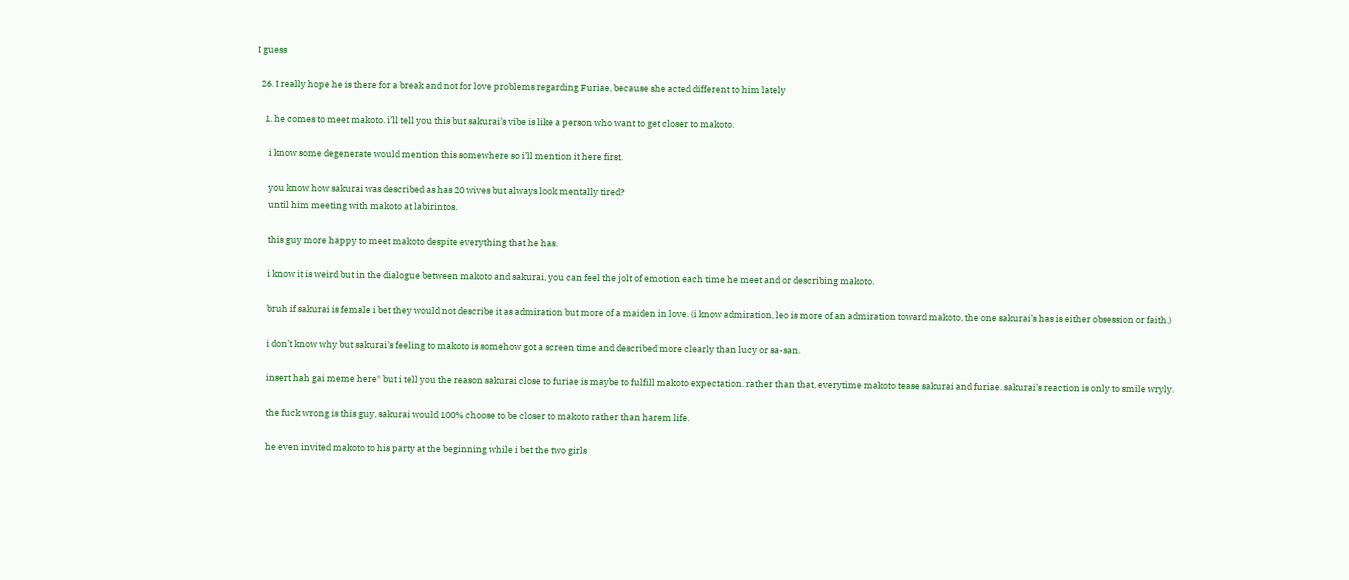I guess

  26. I really hope he is there for a break and not for love problems regarding Furiae, because she acted different to him lately

    1. he comes to meet makoto. i’ll tell you this but sakurai’s vibe is like a person who want to get closer to makoto.

      i know some degenerate would mention this somewhere so i’ll mention it here first.

      you know how sakurai was described as has 20 wives but always look mentally tired?
      until him meeting with makoto at labirintos.

      this guy more happy to meet makoto despite everything that he has.

      i know it is weird but in the dialogue between makoto and sakurai, you can feel the jolt of emotion each time he meet and or describing makoto.

      bruh if sakurai is female i bet they would not describe it as admiration but more of a maiden in love. (i know admiration, leo is more of an admiration toward makoto, the one sakurai’s has is either obsession or faith.)

      i don’t know why but sakurai’s feeling to makoto is somehow got a screen time and described more clearly than lucy or sa-san.

      insert hah gai meme here* but i tell you the reason sakurai close to furiae is maybe to fulfill makoto expectation. rather than that, everytime makoto tease sakurai and furiae. sakurai’s reaction is only to smile wryly.

      the fuck wrong is this guy, sakurai would 100% choose to be closer to makoto rather than harem life.

      he even invited makoto to his party at the beginning while i bet the two girls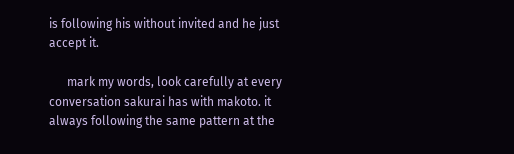is following his without invited and he just accept it.

      mark my words, look carefully at every conversation sakurai has with makoto. it always following the same pattern at the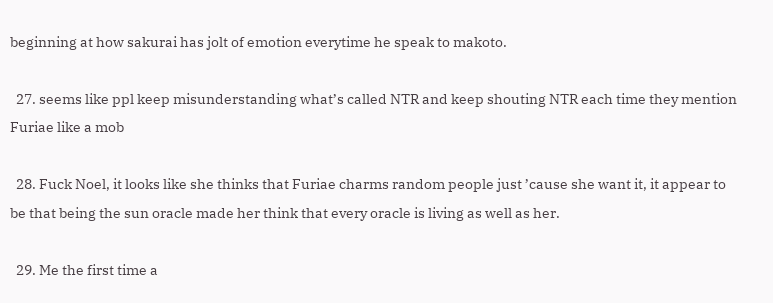beginning at how sakurai has jolt of emotion everytime he speak to makoto.

  27. seems like ppl keep misunderstanding what’s called NTR and keep shouting NTR each time they mention Furiae like a mob

  28. Fuck Noel, it looks like she thinks that Furiae charms random people just ’cause she want it, it appear to be that being the sun oracle made her think that every oracle is living as well as her.

  29. Me the first time a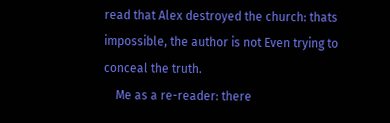read that Alex destroyed the church: thats impossible, the author is not Even trying to conceal the truth.
    Me as a re-reader: there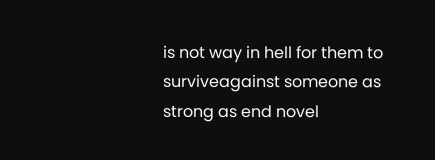is not way in hell for them to surviveagainst someone as strong as end novel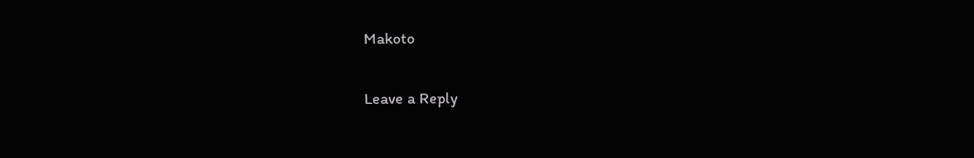Makoto

Leave a Reply